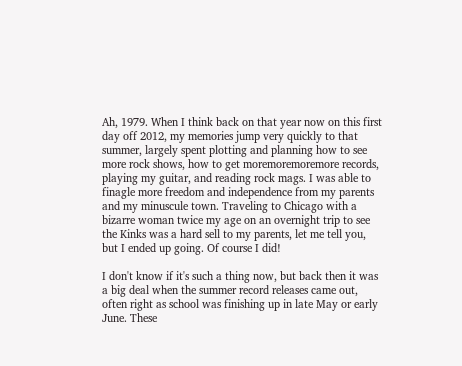Ah, 1979. When I think back on that year now on this first day off 2012, my memories jump very quickly to that summer, largely spent plotting and planning how to see more rock shows, how to get moremoremoremore records, playing my guitar, and reading rock mags. I was able to finagle more freedom and independence from my parents and my minuscule town. Traveling to Chicago with a bizarre woman twice my age on an overnight trip to see the Kinks was a hard sell to my parents, let me tell you, but I ended up going. Of course I did!

I don't know if it's such a thing now, but back then it was a big deal when the summer record releases came out, often right as school was finishing up in late May or early June. These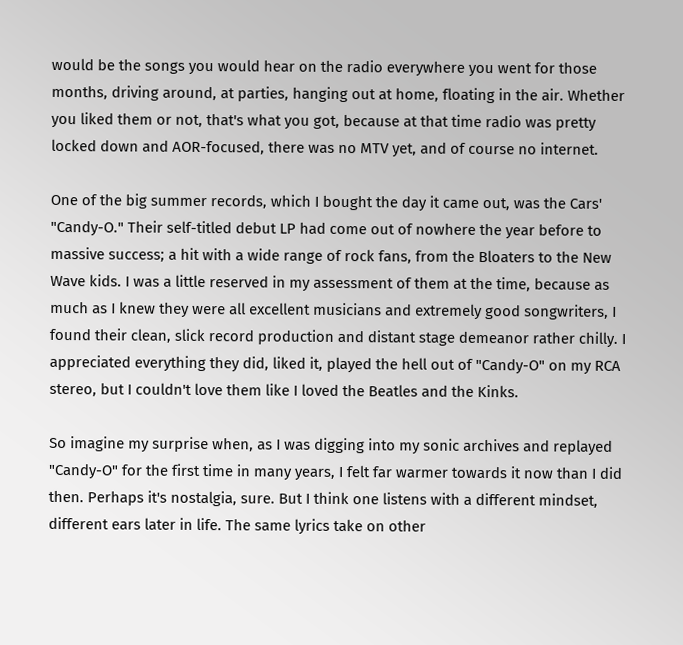would be the songs you would hear on the radio everywhere you went for those months, driving around, at parties, hanging out at home, floating in the air. Whether you liked them or not, that's what you got, because at that time radio was pretty locked down and AOR-focused, there was no MTV yet, and of course no internet.

One of the big summer records, which I bought the day it came out, was the Cars' "Candy-O." Their self-titled debut LP had come out of nowhere the year before to massive success; a hit with a wide range of rock fans, from the Bloaters to the New Wave kids. I was a little reserved in my assessment of them at the time, because as much as I knew they were all excellent musicians and extremely good songwriters, I found their clean, slick record production and distant stage demeanor rather chilly. I appreciated everything they did, liked it, played the hell out of "Candy-O" on my RCA stereo, but I couldn't love them like I loved the Beatles and the Kinks.

So imagine my surprise when, as I was digging into my sonic archives and replayed "Candy-O" for the first time in many years, I felt far warmer towards it now than I did then. Perhaps it's nostalgia, sure. But I think one listens with a different mindset, different ears later in life. The same lyrics take on other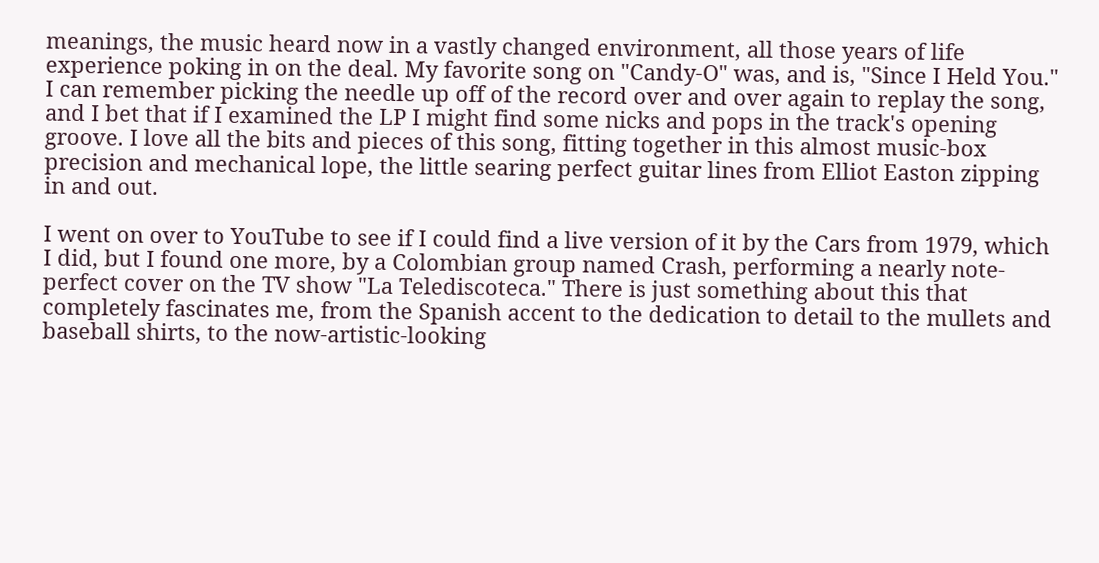meanings, the music heard now in a vastly changed environment, all those years of life experience poking in on the deal. My favorite song on "Candy-O" was, and is, "Since I Held You." I can remember picking the needle up off of the record over and over again to replay the song, and I bet that if I examined the LP I might find some nicks and pops in the track's opening groove. I love all the bits and pieces of this song, fitting together in this almost music-box precision and mechanical lope, the little searing perfect guitar lines from Elliot Easton zipping in and out.

I went on over to YouTube to see if I could find a live version of it by the Cars from 1979, which I did, but I found one more, by a Colombian group named Crash, performing a nearly note-perfect cover on the TV show "La Telediscoteca." There is just something about this that completely fascinates me, from the Spanish accent to the dedication to detail to the mullets and baseball shirts, to the now-artistic-looking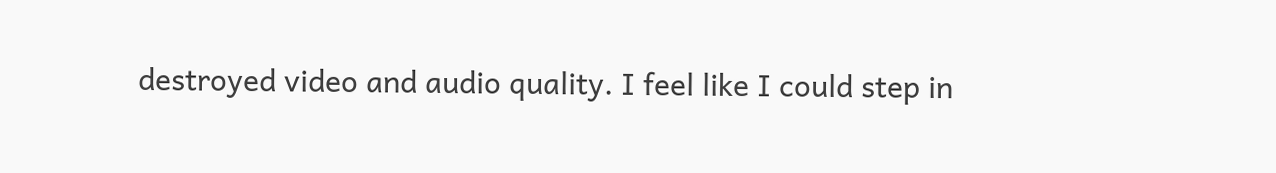destroyed video and audio quality. I feel like I could step in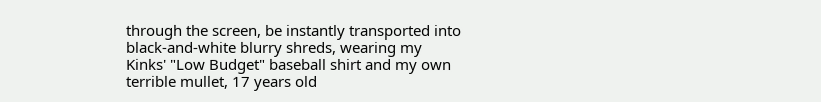through the screen, be instantly transported into black-and-white blurry shreds, wearing my Kinks' "Low Budget" baseball shirt and my own terrible mullet, 17 years old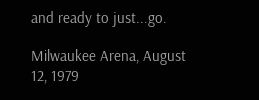and ready to just...go.

Milwaukee Arena, August 12, 1979